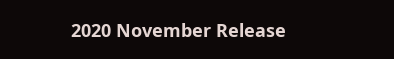2020 November Release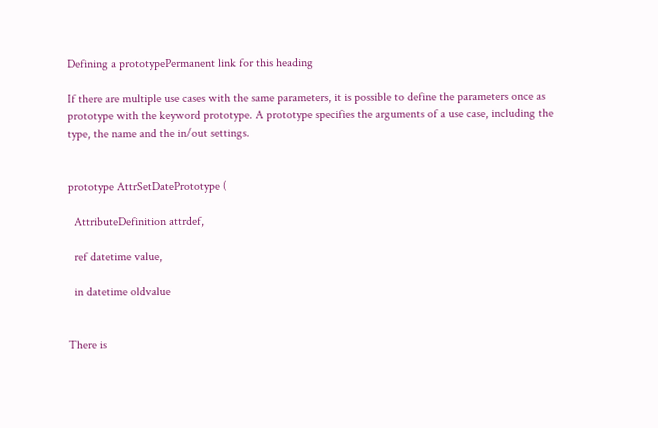Defining a prototypePermanent link for this heading

If there are multiple use cases with the same parameters, it is possible to define the parameters once as prototype with the keyword prototype. A prototype specifies the arguments of a use case, including the type, the name and the in/out settings.


prototype AttrSetDatePrototype (

  AttributeDefinition attrdef,

  ref datetime value,

  in datetime oldvalue


There is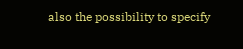also the possibility to specify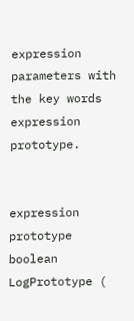expression parameters with the key words expression prototype.


expression prototype boolean LogPrototype (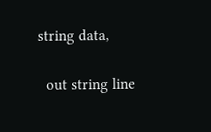string data,

  out string line